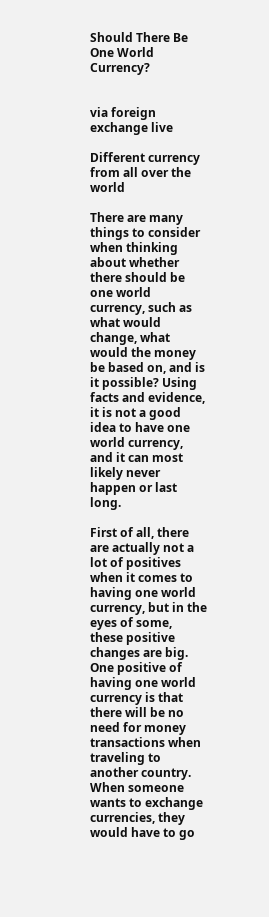Should There Be One World Currency?


via foreign exchange live

Different currency from all over the world

There are many things to consider when thinking about whether there should be one world currency, such as what would change, what would the money be based on, and is it possible? Using facts and evidence, it is not a good idea to have one world currency, and it can most likely never happen or last long.

First of all, there are actually not a lot of positives when it comes to having one world currency, but in the eyes of some, these positive changes are big. One positive of having one world currency is that there will be no need for money transactions when traveling to another country. When someone wants to exchange currencies, they would have to go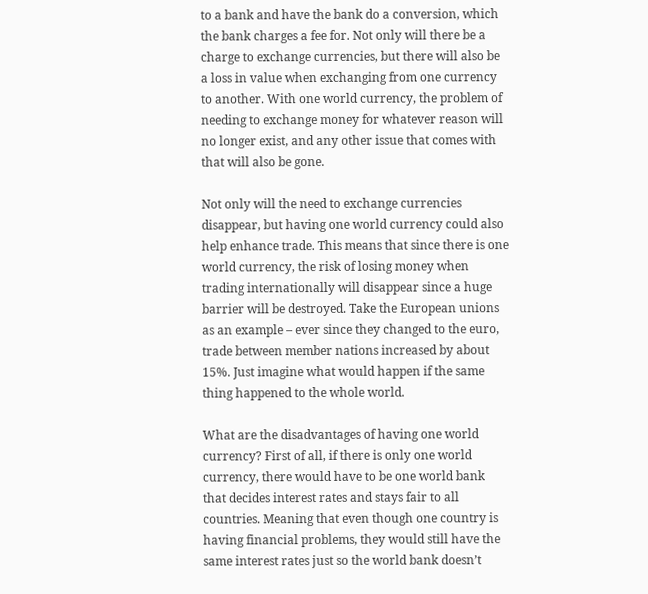to a bank and have the bank do a conversion, which the bank charges a fee for. Not only will there be a charge to exchange currencies, but there will also be a loss in value when exchanging from one currency to another. With one world currency, the problem of needing to exchange money for whatever reason will no longer exist, and any other issue that comes with that will also be gone.

Not only will the need to exchange currencies disappear, but having one world currency could also help enhance trade. This means that since there is one world currency, the risk of losing money when trading internationally will disappear since a huge barrier will be destroyed. Take the European unions as an example – ever since they changed to the euro, trade between member nations increased by about 15%. Just imagine what would happen if the same thing happened to the whole world.

What are the disadvantages of having one world currency? First of all, if there is only one world currency, there would have to be one world bank that decides interest rates and stays fair to all countries. Meaning that even though one country is having financial problems, they would still have the same interest rates just so the world bank doesn’t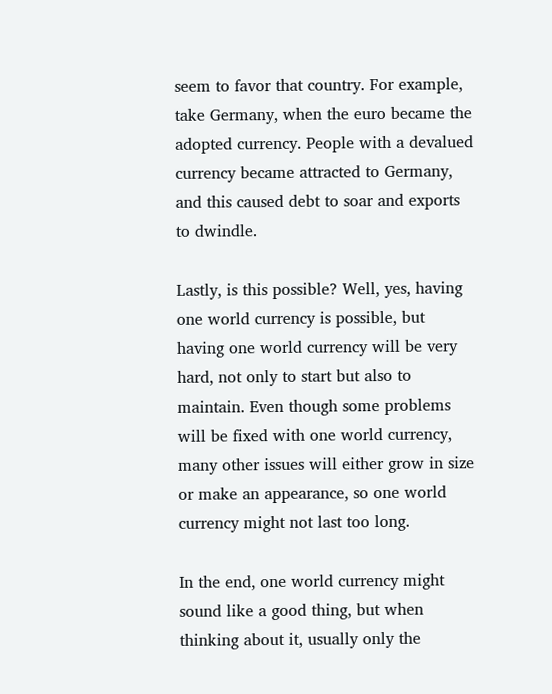seem to favor that country. For example, take Germany, when the euro became the adopted currency. People with a devalued currency became attracted to Germany, and this caused debt to soar and exports to dwindle.

Lastly, is this possible? Well, yes, having one world currency is possible, but having one world currency will be very hard, not only to start but also to maintain. Even though some problems will be fixed with one world currency, many other issues will either grow in size or make an appearance, so one world currency might not last too long.

In the end, one world currency might sound like a good thing, but when thinking about it, usually only the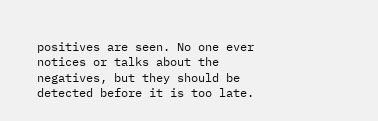positives are seen. No one ever notices or talks about the negatives, but they should be detected before it is too late.